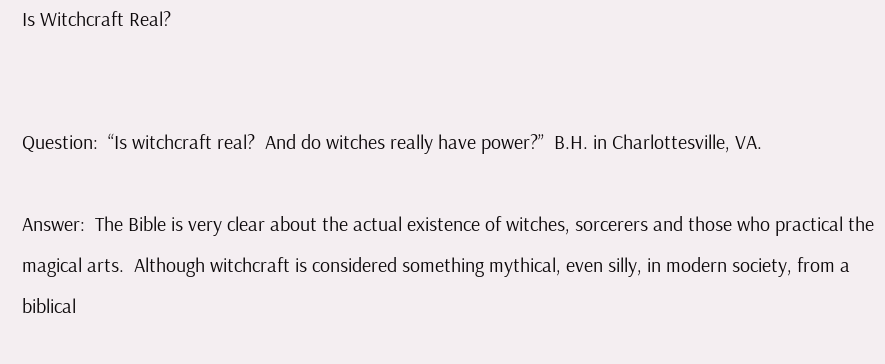Is Witchcraft Real?


Question:  “Is witchcraft real?  And do witches really have power?”  B.H. in Charlottesville, VA.

Answer:  The Bible is very clear about the actual existence of witches, sorcerers and those who practical the magical arts.  Although witchcraft is considered something mythical, even silly, in modern society, from a biblical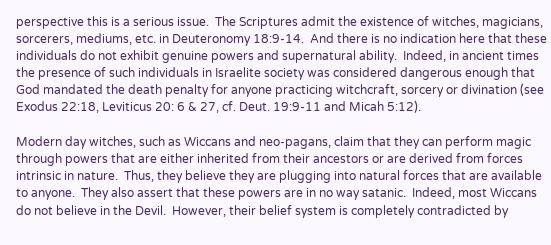perspective this is a serious issue.  The Scriptures admit the existence of witches, magicians, sorcerers, mediums, etc. in Deuteronomy 18:9-14.  And there is no indication here that these individuals do not exhibit genuine powers and supernatural ability.  Indeed, in ancient times the presence of such individuals in Israelite society was considered dangerous enough that God mandated the death penalty for anyone practicing witchcraft, sorcery or divination (see Exodus 22:18, Leviticus 20: 6 & 27, cf. Deut. 19:9-11 and Micah 5:12).

Modern day witches, such as Wiccans and neo-pagans, claim that they can perform magic through powers that are either inherited from their ancestors or are derived from forces intrinsic in nature.  Thus, they believe they are plugging into natural forces that are available to anyone.  They also assert that these powers are in no way satanic.  Indeed, most Wiccans do not believe in the Devil.  However, their belief system is completely contradicted by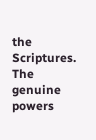the Scriptures.  The genuine powers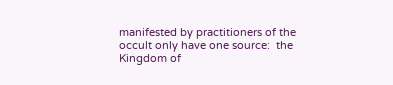manifested by practitioners of the occult only have one source:  the Kingdom of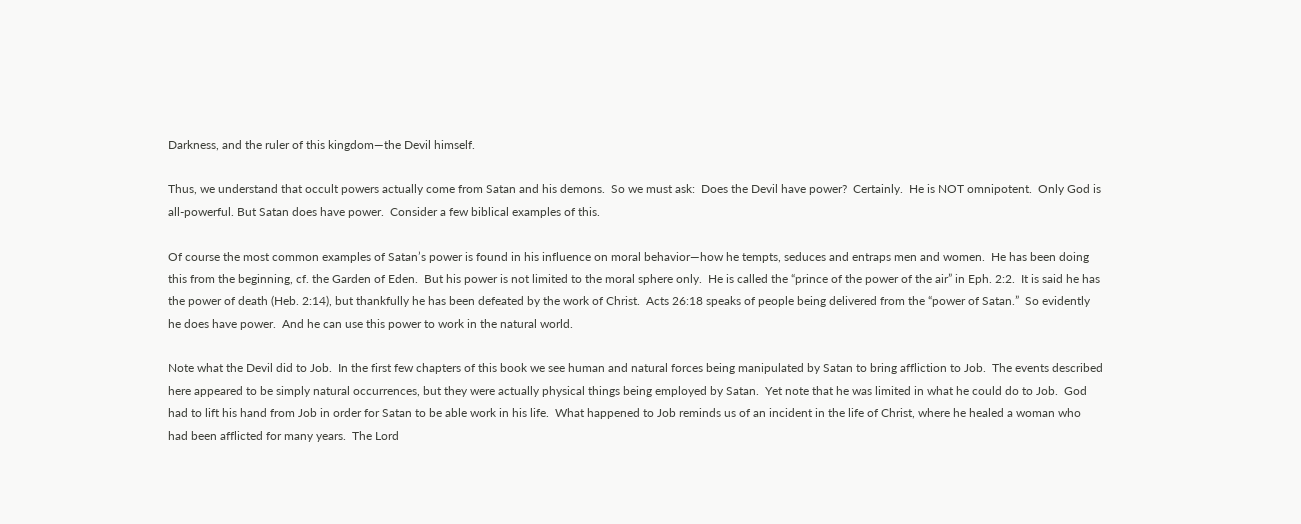Darkness, and the ruler of this kingdom—the Devil himself.

Thus, we understand that occult powers actually come from Satan and his demons.  So we must ask:  Does the Devil have power?  Certainly.  He is NOT omnipotent.  Only God is all-powerful. But Satan does have power.  Consider a few biblical examples of this.

Of course the most common examples of Satan’s power is found in his influence on moral behavior—how he tempts, seduces and entraps men and women.  He has been doing this from the beginning, cf. the Garden of Eden.  But his power is not limited to the moral sphere only.  He is called the “prince of the power of the air” in Eph. 2:2.  It is said he has the power of death (Heb. 2:14), but thankfully he has been defeated by the work of Christ.  Acts 26:18 speaks of people being delivered from the “power of Satan.”  So evidently he does have power.  And he can use this power to work in the natural world.

Note what the Devil did to Job.  In the first few chapters of this book we see human and natural forces being manipulated by Satan to bring affliction to Job.  The events described here appeared to be simply natural occurrences, but they were actually physical things being employed by Satan.  Yet note that he was limited in what he could do to Job.  God had to lift his hand from Job in order for Satan to be able work in his life.  What happened to Job reminds us of an incident in the life of Christ, where he healed a woman who had been afflicted for many years.  The Lord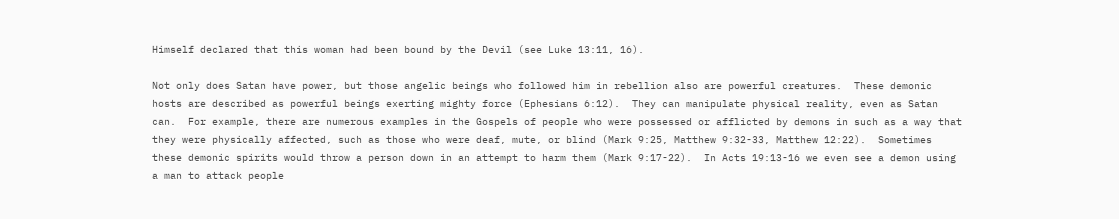Himself declared that this woman had been bound by the Devil (see Luke 13:11, 16).

Not only does Satan have power, but those angelic beings who followed him in rebellion also are powerful creatures.  These demonic hosts are described as powerful beings exerting mighty force (Ephesians 6:12).  They can manipulate physical reality, even as Satan can.  For example, there are numerous examples in the Gospels of people who were possessed or afflicted by demons in such as a way that they were physically affected, such as those who were deaf, mute, or blind (Mark 9:25, Matthew 9:32-33, Matthew 12:22).  Sometimes these demonic spirits would throw a person down in an attempt to harm them (Mark 9:17-22).  In Acts 19:13-16 we even see a demon using a man to attack people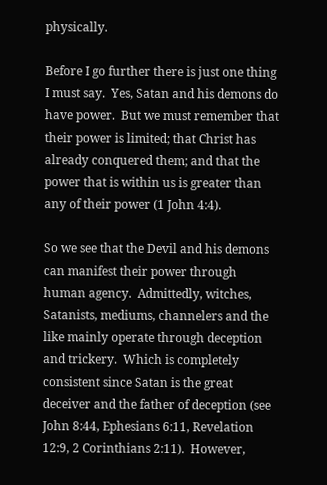physically.

Before I go further there is just one thing I must say.  Yes, Satan and his demons do have power.  But we must remember that their power is limited; that Christ has already conquered them; and that the power that is within us is greater than any of their power (1 John 4:4).

So we see that the Devil and his demons can manifest their power through human agency.  Admittedly, witches, Satanists, mediums, channelers and the like mainly operate through deception and trickery.  Which is completely consistent since Satan is the great deceiver and the father of deception (see John 8:44, Ephesians 6:11, Revelation 12:9, 2 Corinthians 2:11).  However,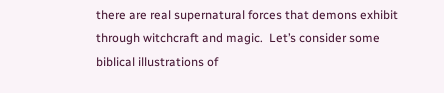there are real supernatural forces that demons exhibit through witchcraft and magic.  Let’s consider some biblical illustrations of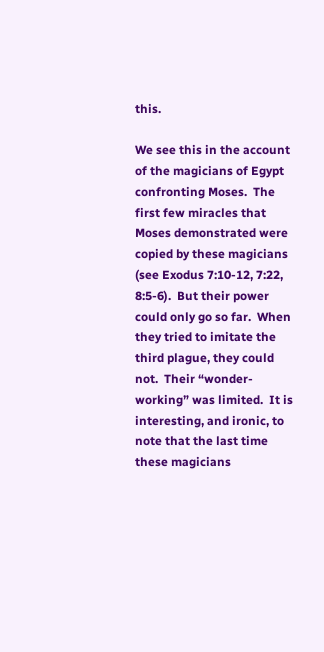this.

We see this in the account of the magicians of Egypt confronting Moses.  The first few miracles that Moses demonstrated were copied by these magicians (see Exodus 7:10-12, 7:22, 8:5-6).  But their power could only go so far.  When they tried to imitate the third plague, they could not.  Their “wonder-working” was limited.  It is interesting, and ironic, to note that the last time these magicians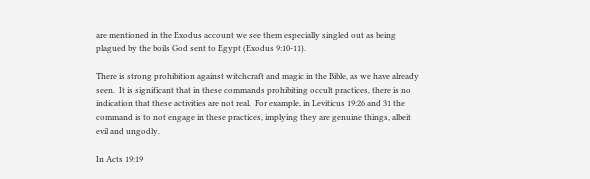are mentioned in the Exodus account we see them especially singled out as being plagued by the boils God sent to Egypt (Exodus 9:10-11).

There is strong prohibition against witchcraft and magic in the Bible, as we have already seen.  It is significant that in these commands prohibiting occult practices, there is no indication that these activities are not real.  For example, in Leviticus 19:26 and 31 the command is to not engage in these practices, implying they are genuine things, albeit evil and ungodly.

In Acts 19:19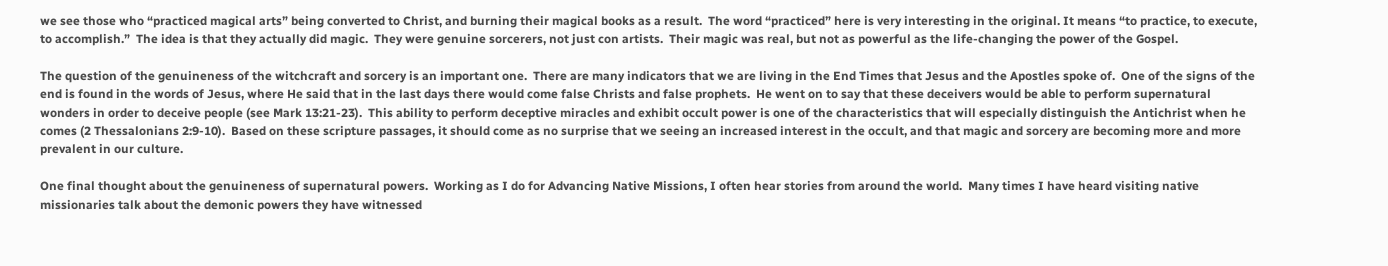we see those who “practiced magical arts” being converted to Christ, and burning their magical books as a result.  The word “practiced” here is very interesting in the original. It means “to practice, to execute, to accomplish.”  The idea is that they actually did magic.  They were genuine sorcerers, not just con artists.  Their magic was real, but not as powerful as the life-changing the power of the Gospel.

The question of the genuineness of the witchcraft and sorcery is an important one.  There are many indicators that we are living in the End Times that Jesus and the Apostles spoke of.  One of the signs of the end is found in the words of Jesus, where He said that in the last days there would come false Christs and false prophets.  He went on to say that these deceivers would be able to perform supernatural wonders in order to deceive people (see Mark 13:21-23).  This ability to perform deceptive miracles and exhibit occult power is one of the characteristics that will especially distinguish the Antichrist when he comes (2 Thessalonians 2:9-10).  Based on these scripture passages, it should come as no surprise that we seeing an increased interest in the occult, and that magic and sorcery are becoming more and more prevalent in our culture.

One final thought about the genuineness of supernatural powers.  Working as I do for Advancing Native Missions, I often hear stories from around the world.  Many times I have heard visiting native missionaries talk about the demonic powers they have witnessed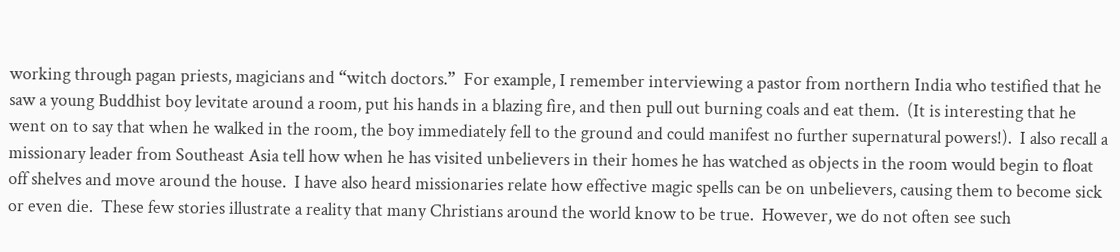working through pagan priests, magicians and “witch doctors.”  For example, I remember interviewing a pastor from northern India who testified that he saw a young Buddhist boy levitate around a room, put his hands in a blazing fire, and then pull out burning coals and eat them.  (It is interesting that he went on to say that when he walked in the room, the boy immediately fell to the ground and could manifest no further supernatural powers!).  I also recall a missionary leader from Southeast Asia tell how when he has visited unbelievers in their homes he has watched as objects in the room would begin to float off shelves and move around the house.  I have also heard missionaries relate how effective magic spells can be on unbelievers, causing them to become sick or even die.  These few stories illustrate a reality that many Christians around the world know to be true.  However, we do not often see such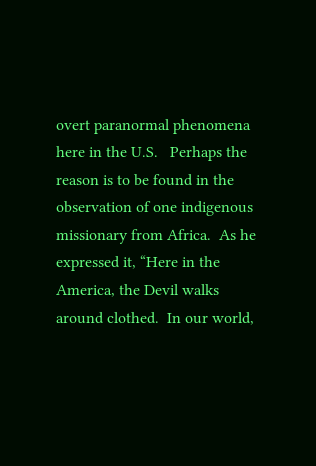overt paranormal phenomena here in the U.S.   Perhaps the reason is to be found in the observation of one indigenous missionary from Africa.  As he expressed it, “Here in the America, the Devil walks around clothed.  In our world,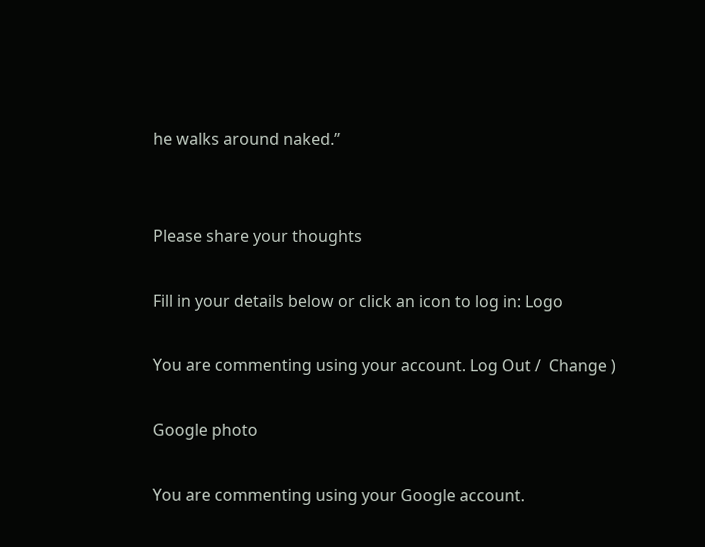he walks around naked.”


Please share your thoughts

Fill in your details below or click an icon to log in: Logo

You are commenting using your account. Log Out /  Change )

Google photo

You are commenting using your Google account.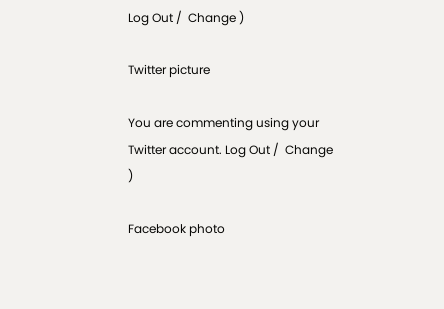Log Out /  Change )

Twitter picture

You are commenting using your Twitter account. Log Out /  Change )

Facebook photo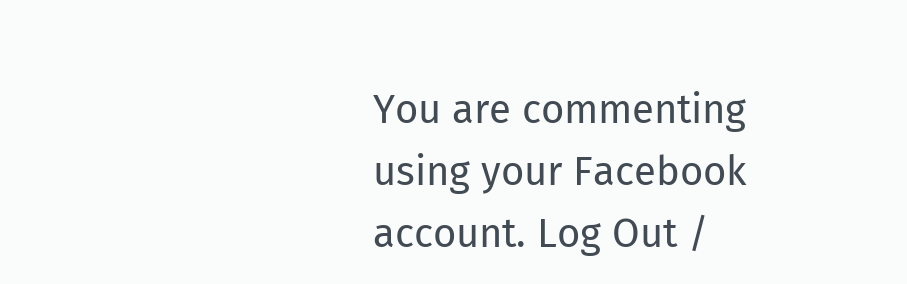You are commenting using your Facebook account. Log Out /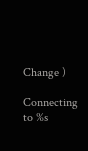Change )

Connecting to %s